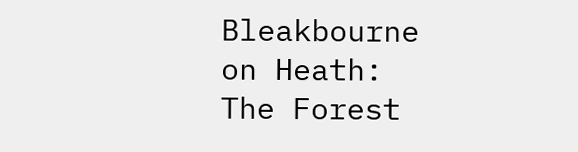Bleakbourne on Heath: The Forest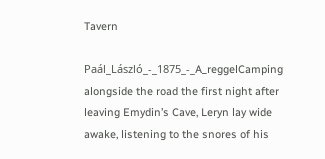Tavern

Paál_László_-_1875_-_A_reggelCamping alongside the road the first night after leaving Emydin’s Cave, Leryn lay wide awake, listening to the snores of his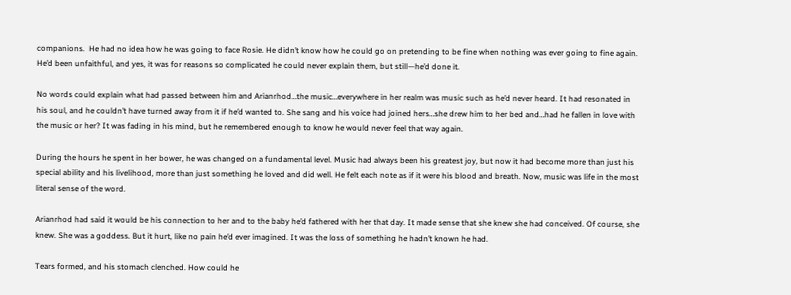companions.  He had no idea how he was going to face Rosie. He didn’t know how he could go on pretending to be fine when nothing was ever going to fine again. He’d been unfaithful, and yes, it was for reasons so complicated he could never explain them, but still—he’d done it.

No words could explain what had passed between him and Arianrhod…the music…everywhere in her realm was music such as he’d never heard. It had resonated in his soul, and he couldn’t have turned away from it if he’d wanted to. She sang and his voice had joined hers…she drew him to her bed and…had he fallen in love with the music or her? It was fading in his mind, but he remembered enough to know he would never feel that way again.

During the hours he spent in her bower, he was changed on a fundamental level. Music had always been his greatest joy, but now it had become more than just his special ability and his livelihood, more than just something he loved and did well. He felt each note as if it were his blood and breath. Now, music was life in the most literal sense of the word.

Arianrhod had said it would be his connection to her and to the baby he’d fathered with her that day. It made sense that she knew she had conceived. Of course, she knew. She was a goddess. But it hurt, like no pain he’d ever imagined. It was the loss of something he hadn’t known he had.

Tears formed, and his stomach clenched. How could he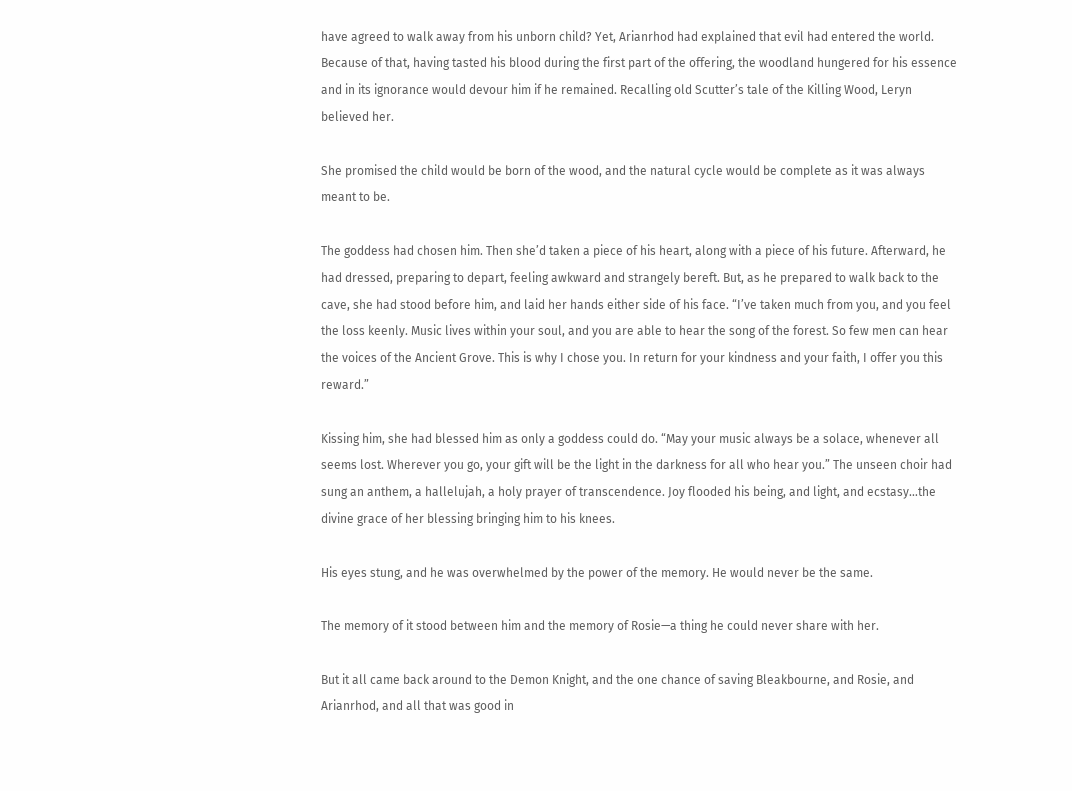have agreed to walk away from his unborn child? Yet, Arianrhod had explained that evil had entered the world. Because of that, having tasted his blood during the first part of the offering, the woodland hungered for his essence and in its ignorance would devour him if he remained. Recalling old Scutter’s tale of the Killing Wood, Leryn believed her.

She promised the child would be born of the wood, and the natural cycle would be complete as it was always meant to be.

The goddess had chosen him. Then she’d taken a piece of his heart, along with a piece of his future. Afterward, he had dressed, preparing to depart, feeling awkward and strangely bereft. But, as he prepared to walk back to the cave, she had stood before him, and laid her hands either side of his face. “I’ve taken much from you, and you feel the loss keenly. Music lives within your soul, and you are able to hear the song of the forest. So few men can hear the voices of the Ancient Grove. This is why I chose you. In return for your kindness and your faith, I offer you this reward.”

Kissing him, she had blessed him as only a goddess could do. “May your music always be a solace, whenever all seems lost. Wherever you go, your gift will be the light in the darkness for all who hear you.” The unseen choir had sung an anthem, a hallelujah, a holy prayer of transcendence. Joy flooded his being, and light, and ecstasy…the divine grace of her blessing bringing him to his knees.

His eyes stung, and he was overwhelmed by the power of the memory. He would never be the same.

The memory of it stood between him and the memory of Rosie—a thing he could never share with her.

But it all came back around to the Demon Knight, and the one chance of saving Bleakbourne, and Rosie, and Arianrhod, and all that was good in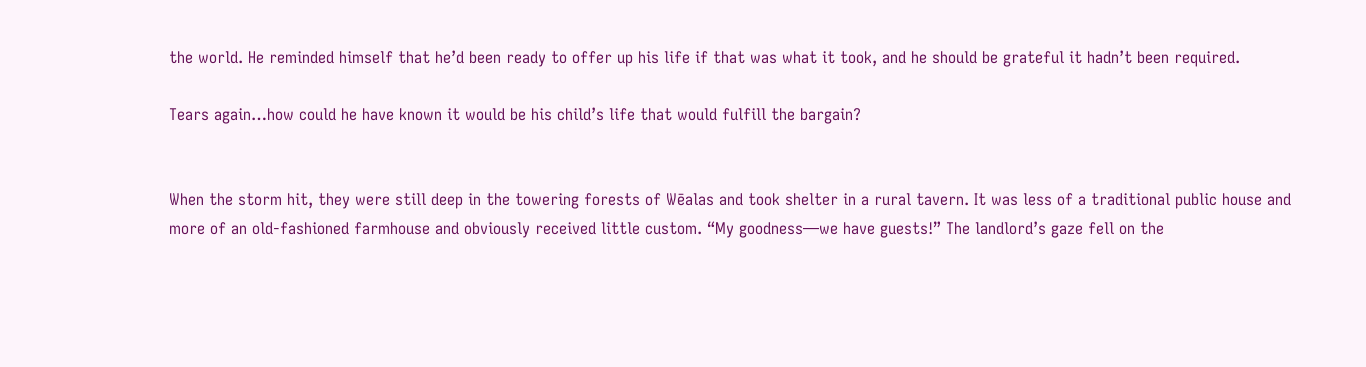the world. He reminded himself that he’d been ready to offer up his life if that was what it took, and he should be grateful it hadn’t been required.

Tears again…how could he have known it would be his child’s life that would fulfill the bargain?


When the storm hit, they were still deep in the towering forests of Wēalas and took shelter in a rural tavern. It was less of a traditional public house and more of an old-fashioned farmhouse and obviously received little custom. “My goodness—we have guests!” The landlord’s gaze fell on the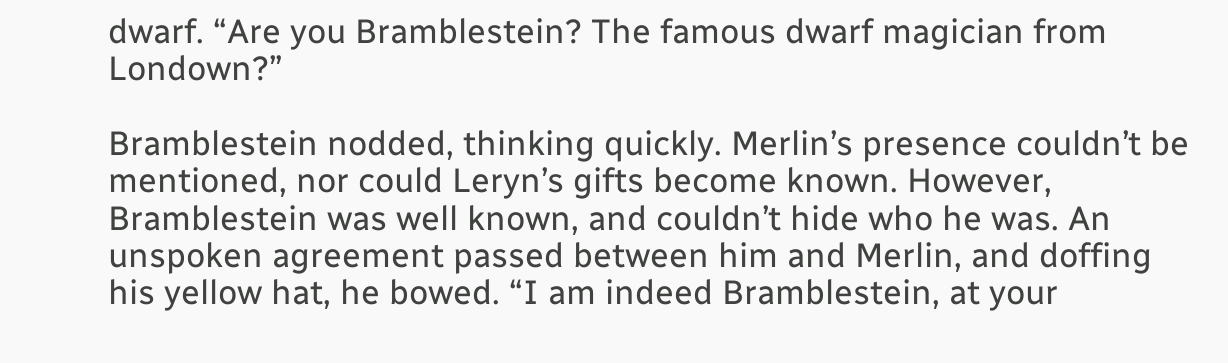dwarf. “Are you Bramblestein? The famous dwarf magician from Londown?”

Bramblestein nodded, thinking quickly. Merlin’s presence couldn’t be mentioned, nor could Leryn’s gifts become known. However, Bramblestein was well known, and couldn’t hide who he was. An unspoken agreement passed between him and Merlin, and doffing his yellow hat, he bowed. “I am indeed Bramblestein, at your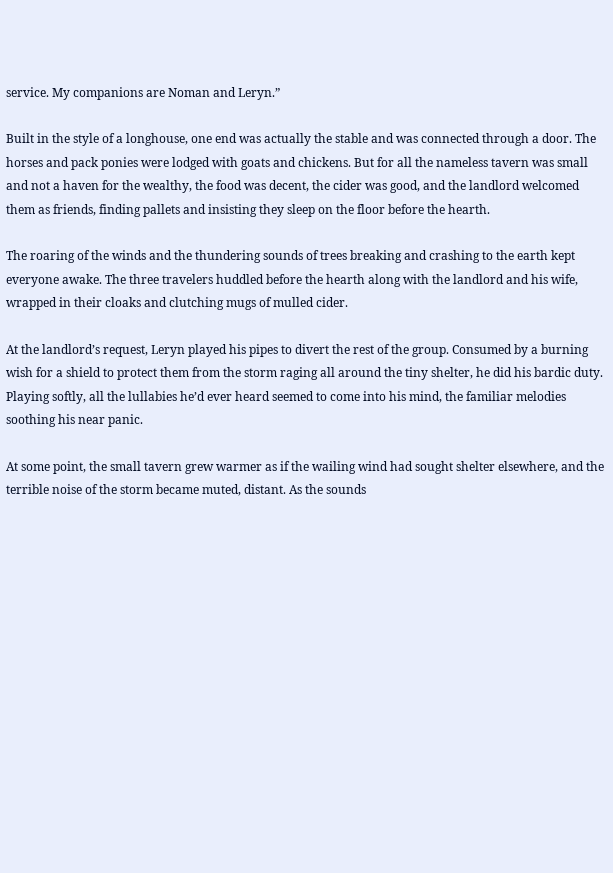service. My companions are Noman and Leryn.”

Built in the style of a longhouse, one end was actually the stable and was connected through a door. The horses and pack ponies were lodged with goats and chickens. But for all the nameless tavern was small and not a haven for the wealthy, the food was decent, the cider was good, and the landlord welcomed them as friends, finding pallets and insisting they sleep on the floor before the hearth.

The roaring of the winds and the thundering sounds of trees breaking and crashing to the earth kept everyone awake. The three travelers huddled before the hearth along with the landlord and his wife, wrapped in their cloaks and clutching mugs of mulled cider.

At the landlord’s request, Leryn played his pipes to divert the rest of the group. Consumed by a burning wish for a shield to protect them from the storm raging all around the tiny shelter, he did his bardic duty. Playing softly, all the lullabies he’d ever heard seemed to come into his mind, the familiar melodies soothing his near panic.

At some point, the small tavern grew warmer as if the wailing wind had sought shelter elsewhere, and the terrible noise of the storm became muted, distant. As the sounds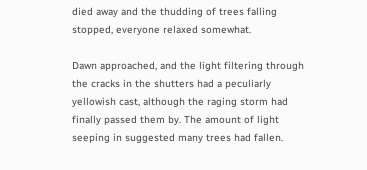died away and the thudding of trees falling stopped, everyone relaxed somewhat.

Dawn approached, and the light filtering through the cracks in the shutters had a peculiarly yellowish cast, although the raging storm had finally passed them by. The amount of light seeping in suggested many trees had fallen.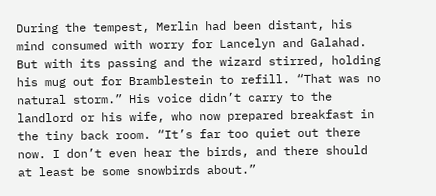During the tempest, Merlin had been distant, his mind consumed with worry for Lancelyn and Galahad. But with its passing and the wizard stirred, holding his mug out for Bramblestein to refill. “That was no natural storm.” His voice didn’t carry to the landlord or his wife, who now prepared breakfast in the tiny back room. “It’s far too quiet out there now. I don’t even hear the birds, and there should at least be some snowbirds about.”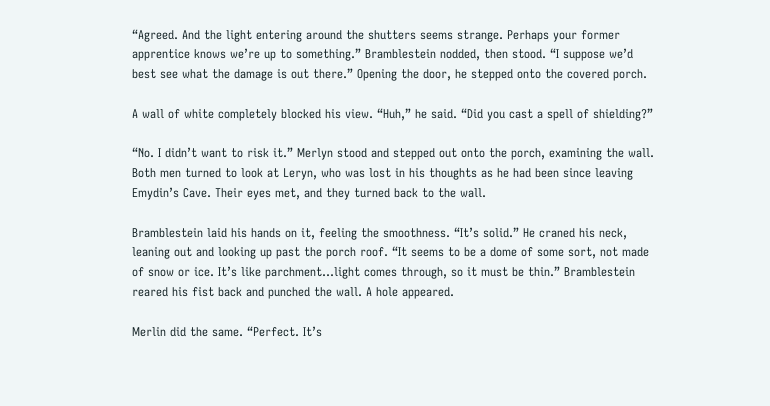“Agreed. And the light entering around the shutters seems strange. Perhaps your former apprentice knows we’re up to something.” Bramblestein nodded, then stood. “I suppose we’d best see what the damage is out there.” Opening the door, he stepped onto the covered porch.

A wall of white completely blocked his view. “Huh,” he said. “Did you cast a spell of shielding?”

“No. I didn’t want to risk it.” Merlyn stood and stepped out onto the porch, examining the wall. Both men turned to look at Leryn, who was lost in his thoughts as he had been since leaving Emydin’s Cave. Their eyes met, and they turned back to the wall.

Bramblestein laid his hands on it, feeling the smoothness. “It’s solid.” He craned his neck, leaning out and looking up past the porch roof. “It seems to be a dome of some sort, not made of snow or ice. It’s like parchment…light comes through, so it must be thin.” Bramblestein reared his fist back and punched the wall. A hole appeared.

Merlin did the same. “Perfect. It’s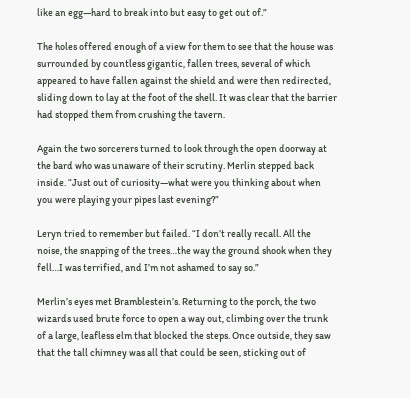like an egg—hard to break into but easy to get out of.”

The holes offered enough of a view for them to see that the house was surrounded by countless gigantic, fallen trees, several of which appeared to have fallen against the shield and were then redirected, sliding down to lay at the foot of the shell. It was clear that the barrier had stopped them from crushing the tavern.

Again the two sorcerers turned to look through the open doorway at the bard who was unaware of their scrutiny. Merlin stepped back inside. “Just out of curiosity—what were you thinking about when you were playing your pipes last evening?”

Leryn tried to remember but failed. “I don’t really recall. All the noise, the snapping of the trees…the way the ground shook when they fell…I was terrified, and I’m not ashamed to say so.”

Merlin’s eyes met Bramblestein’s. Returning to the porch, the two wizards used brute force to open a way out, climbing over the trunk of a large, leafless elm that blocked the steps. Once outside, they saw that the tall chimney was all that could be seen, sticking out of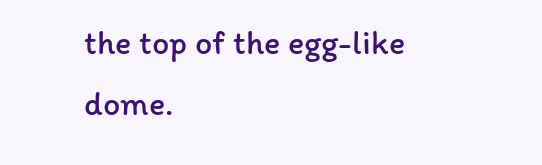the top of the egg-like dome.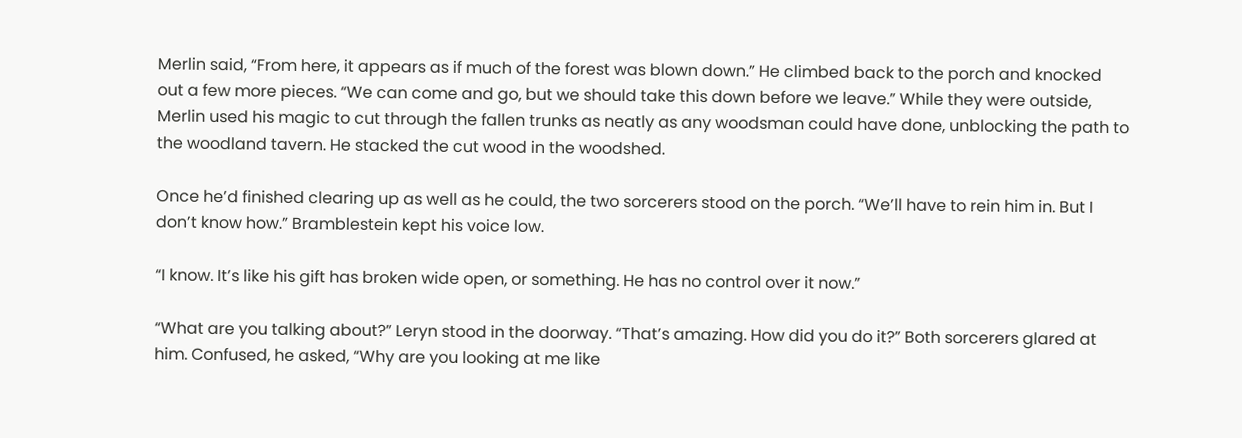Merlin said, “From here, it appears as if much of the forest was blown down.” He climbed back to the porch and knocked out a few more pieces. “We can come and go, but we should take this down before we leave.” While they were outside, Merlin used his magic to cut through the fallen trunks as neatly as any woodsman could have done, unblocking the path to the woodland tavern. He stacked the cut wood in the woodshed.

Once he’d finished clearing up as well as he could, the two sorcerers stood on the porch. “We’ll have to rein him in. But I don’t know how.” Bramblestein kept his voice low.

“I know. It’s like his gift has broken wide open, or something. He has no control over it now.”

“What are you talking about?” Leryn stood in the doorway. “That’s amazing. How did you do it?” Both sorcerers glared at him. Confused, he asked, “Why are you looking at me like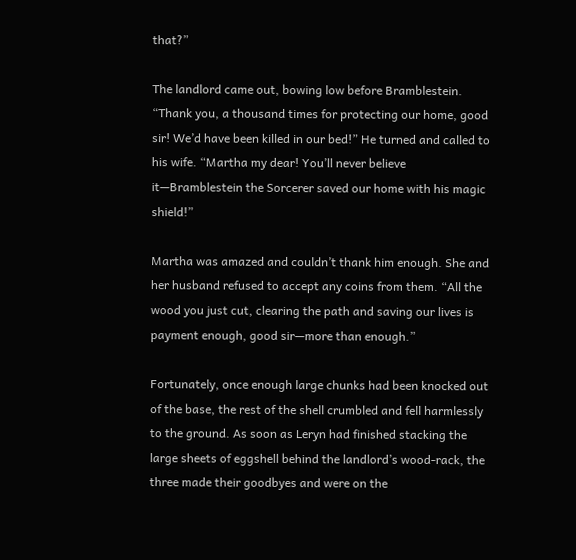that?”

The landlord came out, bowing low before Bramblestein. “Thank you, a thousand times for protecting our home, good sir! We’d have been killed in our bed!” He turned and called to his wife. “Martha my dear! You’ll never believe it—Bramblestein the Sorcerer saved our home with his magic shield!”

Martha was amazed and couldn’t thank him enough. She and her husband refused to accept any coins from them. “All the wood you just cut, clearing the path and saving our lives is payment enough, good sir—more than enough.”

Fortunately, once enough large chunks had been knocked out of the base, the rest of the shell crumbled and fell harmlessly to the ground. As soon as Leryn had finished stacking the large sheets of eggshell behind the landlord’s wood-rack, the three made their goodbyes and were on the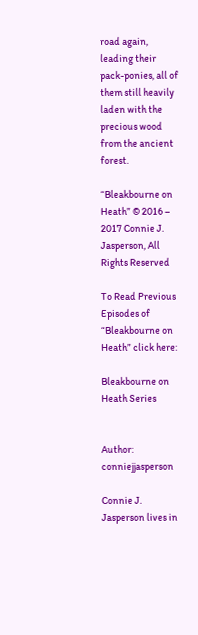road again, leading their pack-ponies, all of them still heavily laden with the precious wood from the ancient forest.

“Bleakbourne on Heath” © 2016 – 2017 Connie J. Jasperson, All Rights Reserved

To Read Previous Episodes of “Bleakbourne on Heath” click here:

Bleakbourne on Heath Series


Author: conniejjasperson

Connie J. Jasperson lives in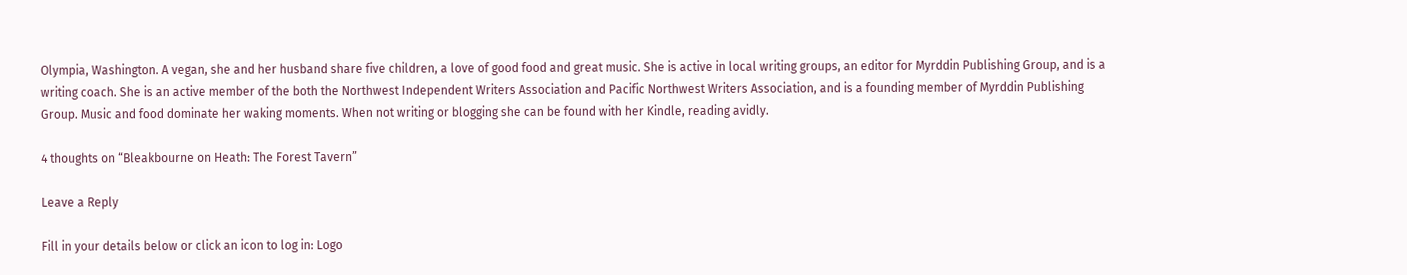Olympia, Washington. A vegan, she and her husband share five children, a love of good food and great music. She is active in local writing groups, an editor for Myrddin Publishing Group, and is a writing coach. She is an active member of the both the Northwest Independent Writers Association and Pacific Northwest Writers Association, and is a founding member of Myrddin Publishing Group. Music and food dominate her waking moments. When not writing or blogging she can be found with her Kindle, reading avidly.

4 thoughts on “Bleakbourne on Heath: The Forest Tavern”

Leave a Reply

Fill in your details below or click an icon to log in: Logo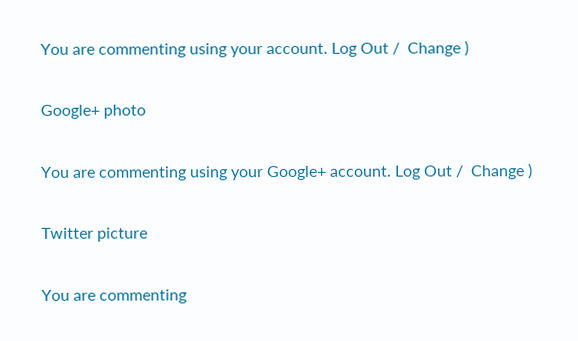You are commenting using your account. Log Out /  Change )

Google+ photo

You are commenting using your Google+ account. Log Out /  Change )

Twitter picture

You are commenting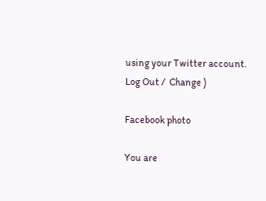using your Twitter account. Log Out /  Change )

Facebook photo

You are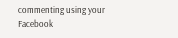commenting using your Facebook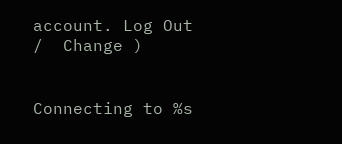account. Log Out /  Change )


Connecting to %s